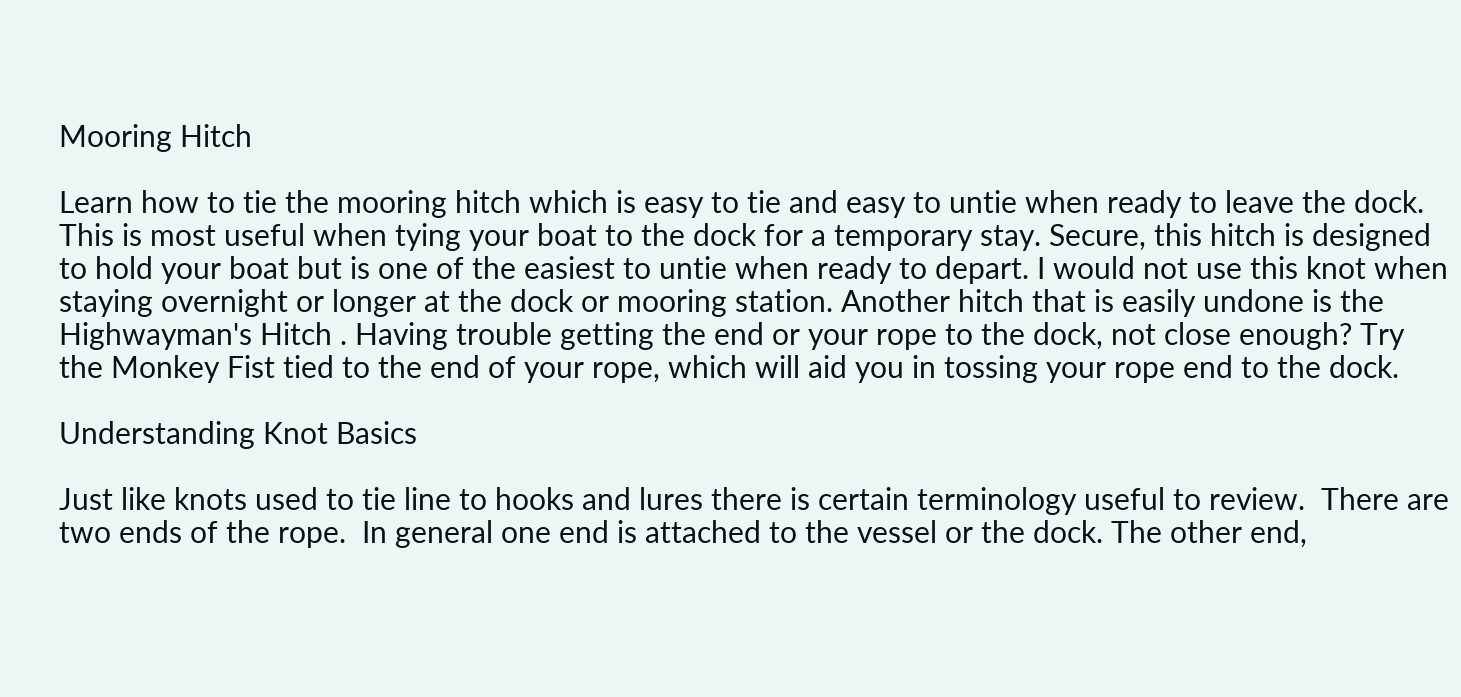Mooring Hitch

Learn how to tie the mooring hitch which is easy to tie and easy to untie when ready to leave the dock. This is most useful when tying your boat to the dock for a temporary stay. Secure, this hitch is designed to hold your boat but is one of the easiest to untie when ready to depart. I would not use this knot when staying overnight or longer at the dock or mooring station. Another hitch that is easily undone is the Highwayman's Hitch . Having trouble getting the end or your rope to the dock, not close enough? Try the Monkey Fist tied to the end of your rope, which will aid you in tossing your rope end to the dock.

Understanding Knot Basics

Just like knots used to tie line to hooks and lures there is certain terminology useful to review.  There are two ends of the rope.  In general one end is attached to the vessel or the dock. The other end,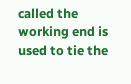called the working end is used to tie the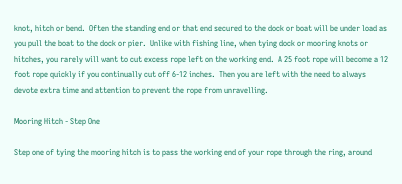knot, hitch or bend.  Often the standing end or that end secured to the dock or boat will be under load as you pull the boat to the dock or pier.  Unlike with fishing line, when tying dock or mooring knots or hitches, you rarely will want to cut excess rope left on the working end.  A 25 foot rope will become a 12 foot rope quickly if you continually cut off 6-12 inches.  Then you are left with the need to always devote extra time and attention to prevent the rope from unravelling.

Mooring Hitch - Step One

Step one of tying the mooring hitch is to pass the working end of your rope through the ring, around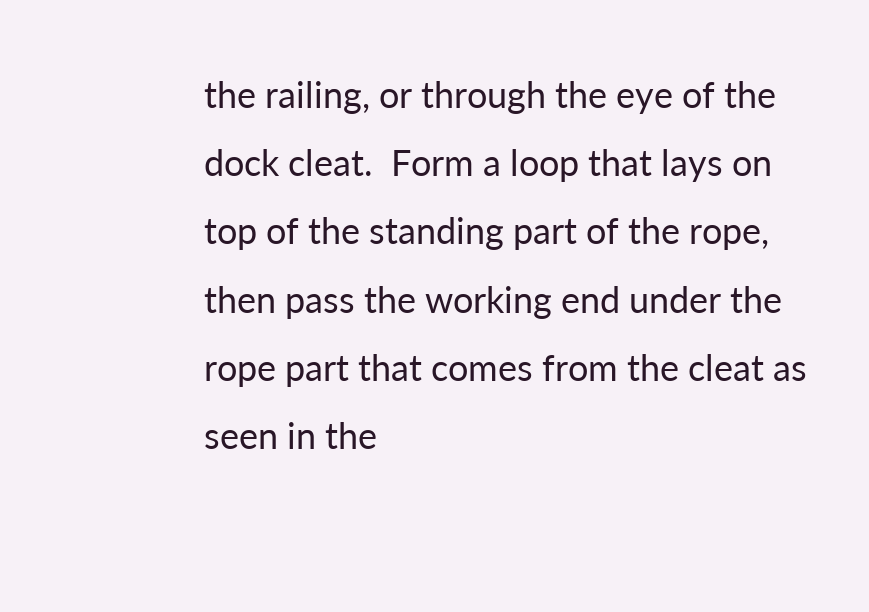the railing, or through the eye of the dock cleat.  Form a loop that lays on top of the standing part of the rope, then pass the working end under the rope part that comes from the cleat as seen in the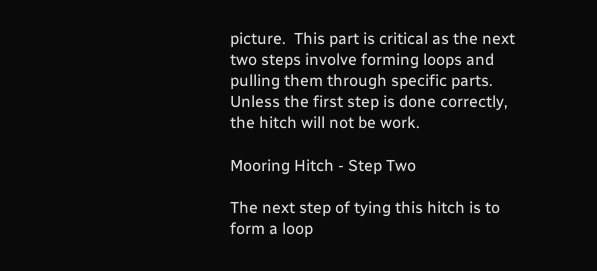picture.  This part is critical as the next two steps involve forming loops and pulling them through specific parts.  Unless the first step is done correctly, the hitch will not be work.

Mooring Hitch - Step Two

The next step of tying this hitch is to form a loop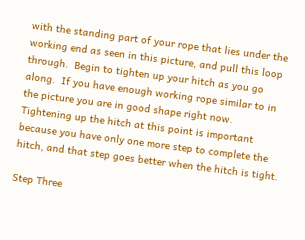with the standing part of your rope that lies under the working end as seen in this picture, and pull this loop through.  Begin to tighten up your hitch as you go along.  If you have enough working rope similar to in the picture you are in good shape right now.  Tightening up the hitch at this point is important because you have only one more step to complete the hitch, and that step goes better when the hitch is tight.

Step Three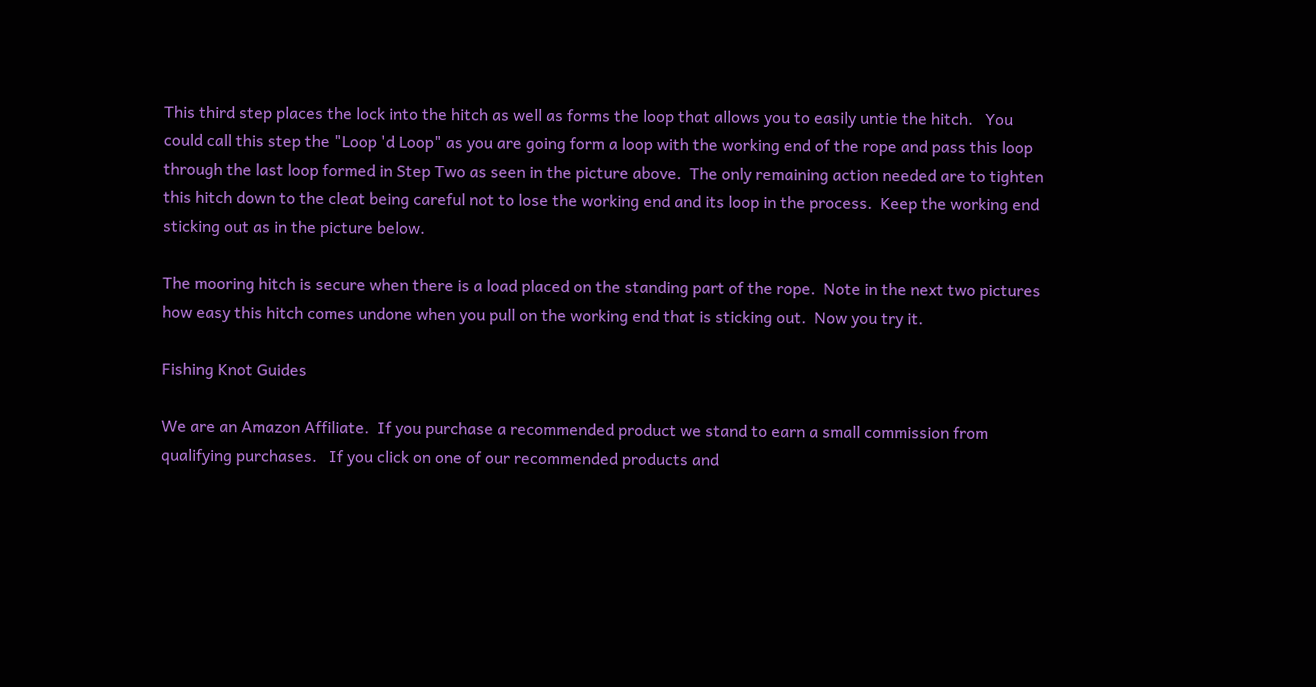This third step places the lock into the hitch as well as forms the loop that allows you to easily untie the hitch.   You could call this step the "Loop 'd Loop" as you are going form a loop with the working end of the rope and pass this loop through the last loop formed in Step Two as seen in the picture above.  The only remaining action needed are to tighten this hitch down to the cleat being careful not to lose the working end and its loop in the process.  Keep the working end sticking out as in the picture below.

The mooring hitch is secure when there is a load placed on the standing part of the rope.  Note in the next two pictures how easy this hitch comes undone when you pull on the working end that is sticking out.  Now you try it.

Fishing Knot Guides

We are an Amazon Affiliate.  If you purchase a recommended product we stand to earn a small commission from qualifying purchases.   If you click on one of our recommended products and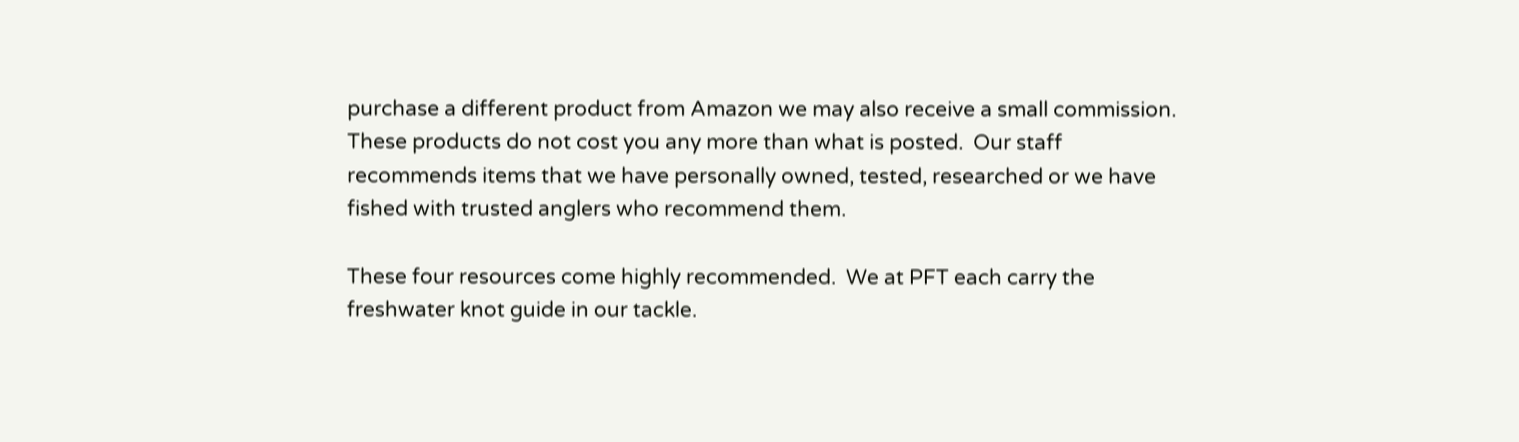purchase a different product from Amazon we may also receive a small commission.  These products do not cost you any more than what is posted.  Our staff recommends items that we have personally owned, tested, researched or we have fished with trusted anglers who recommend them.

These four resources come highly recommended.  We at PFT each carry the freshwater knot guide in our tackle.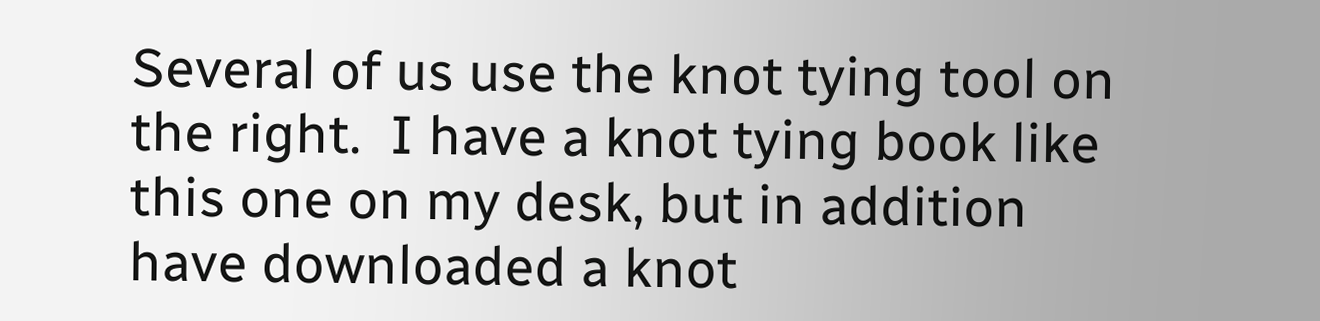Several of us use the knot tying tool on the right.  I have a knot tying book like this one on my desk, but in addition have downloaded a knot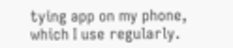tying app on my phone, which I use regularly.